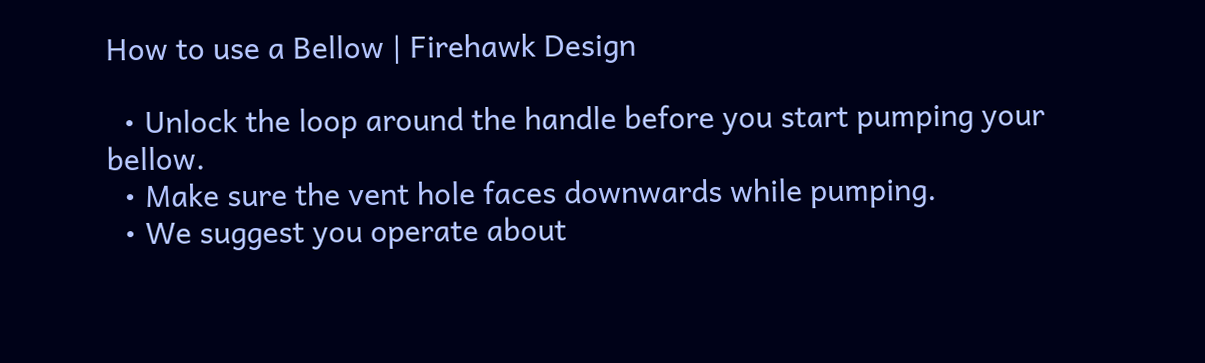How to use a Bellow | Firehawk Design

  • Unlock the loop around the handle before you start pumping your bellow.
  • Make sure the vent hole faces downwards while pumping.
  • We suggest you operate about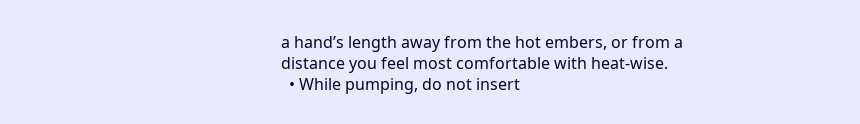a hand’s length away from the hot embers, or from a distance you feel most comfortable with heat-wise.
  • While pumping, do not insert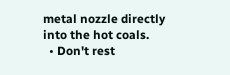metal nozzle directly into the hot coals.
  • Don't rest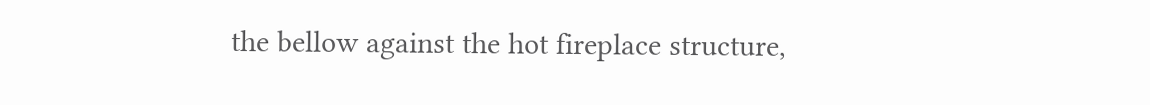the bellow against the hot fireplace structure,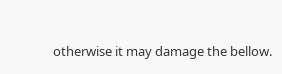otherwise it may damage the bellow.